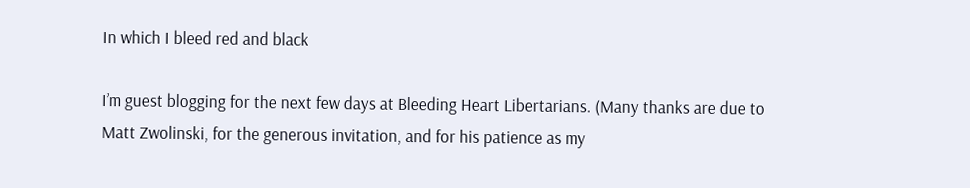In which I bleed red and black

I’m guest blogging for the next few days at Bleeding Heart Libertarians. (Many thanks are due to Matt Zwolinski, for the generous invitation, and for his patience as my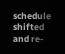schedule shifted and re-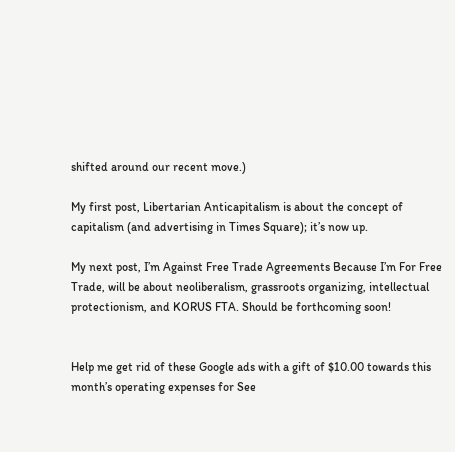shifted around our recent move.)

My first post, Libertarian Anticapitalism is about the concept of capitalism (and advertising in Times Square); it’s now up.

My next post, I’m Against Free Trade Agreements Because I’m For Free Trade, will be about neoliberalism, grassroots organizing, intellectual protectionism, and KORUS FTA. Should be forthcoming soon!


Help me get rid of these Google ads with a gift of $10.00 towards this month’s operating expenses for See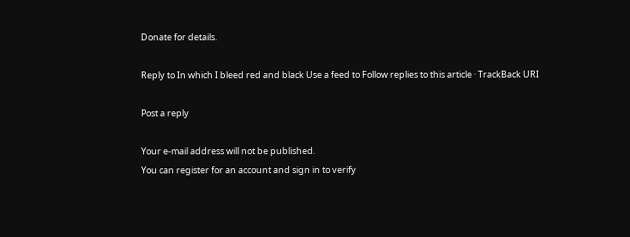Donate for details.

Reply to In which I bleed red and black Use a feed to Follow replies to this article · TrackBack URI

Post a reply

Your e-mail address will not be published.
You can register for an account and sign in to verify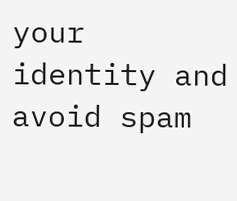your identity and avoid spam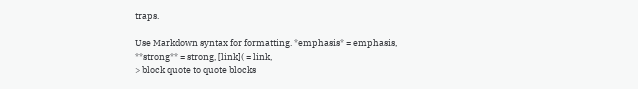traps.

Use Markdown syntax for formatting. *emphasis* = emphasis, **strong** = strong, [link]( = link,
> block quote to quote blocks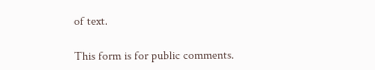of text.

This form is for public comments.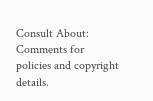Consult About: Comments for policies and copyright details.